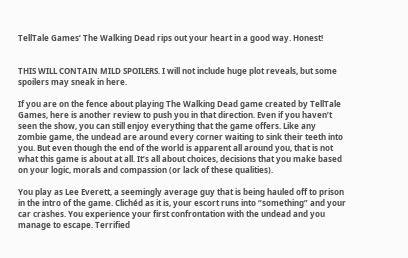TellTale Games’ The Walking Dead rips out your heart in a good way. Honest!


THIS WILL CONTAIN MILD SPOILERS. I will not include huge plot reveals, but some spoilers may sneak in here.

If you are on the fence about playing The Walking Dead game created by TellTale Games, here is another review to push you in that direction. Even if you haven’t seen the show, you can still enjoy everything that the game offers. Like any zombie game, the undead are around every corner waiting to sink their teeth into you. But even though the end of the world is apparent all around you, that is not what this game is about at all. It’s all about choices, decisions that you make based on your logic, morals and compassion (or lack of these qualities).

You play as Lee Everett, a seemingly average guy that is being hauled off to prison in the intro of the game. Clichéd as it is, your escort runs into “something” and your car crashes. You experience your first confrontation with the undead and you manage to escape. Terrified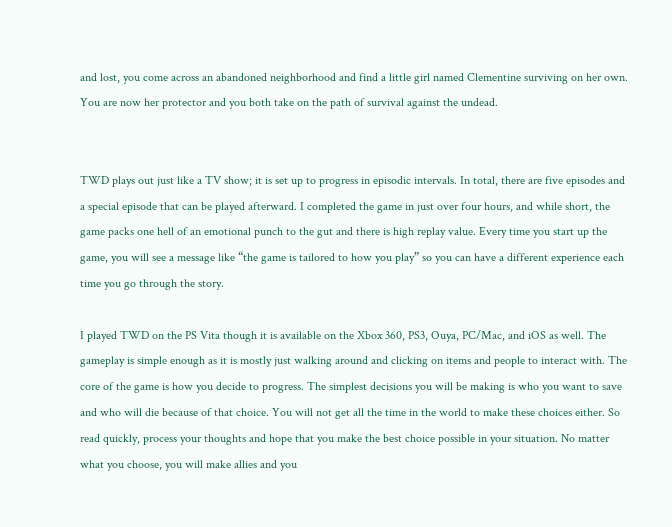and lost, you come across an abandoned neighborhood and find a little girl named Clementine surviving on her own. You are now her protector and you both take on the path of survival against the undead.


TWD plays out just like a TV show; it is set up to progress in episodic intervals. In total, there are five episodes and a special episode that can be played afterward. I completed the game in just over four hours, and while short, the game packs one hell of an emotional punch to the gut and there is high replay value. Every time you start up the game, you will see a message like “the game is tailored to how you play” so you can have a different experience each time you go through the story.

I played TWD on the PS Vita though it is available on the Xbox 360, PS3, Ouya, PC/Mac, and iOS as well. The gameplay is simple enough as it is mostly just walking around and clicking on items and people to interact with. The core of the game is how you decide to progress. The simplest decisions you will be making is who you want to save and who will die because of that choice. You will not get all the time in the world to make these choices either. So read quickly, process your thoughts and hope that you make the best choice possible in your situation. No matter what you choose, you will make allies and you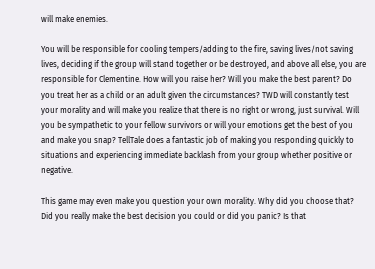will make enemies.

You will be responsible for cooling tempers/adding to the fire, saving lives/not saving lives, deciding if the group will stand together or be destroyed, and above all else, you are responsible for Clementine. How will you raise her? Will you make the best parent? Do you treat her as a child or an adult given the circumstances? TWD will constantly test your morality and will make you realize that there is no right or wrong, just survival. Will you be sympathetic to your fellow survivors or will your emotions get the best of you and make you snap? TellTale does a fantastic job of making you responding quickly to situations and experiencing immediate backlash from your group whether positive or negative.

This game may even make you question your own morality. Why did you choose that? Did you really make the best decision you could or did you panic? Is that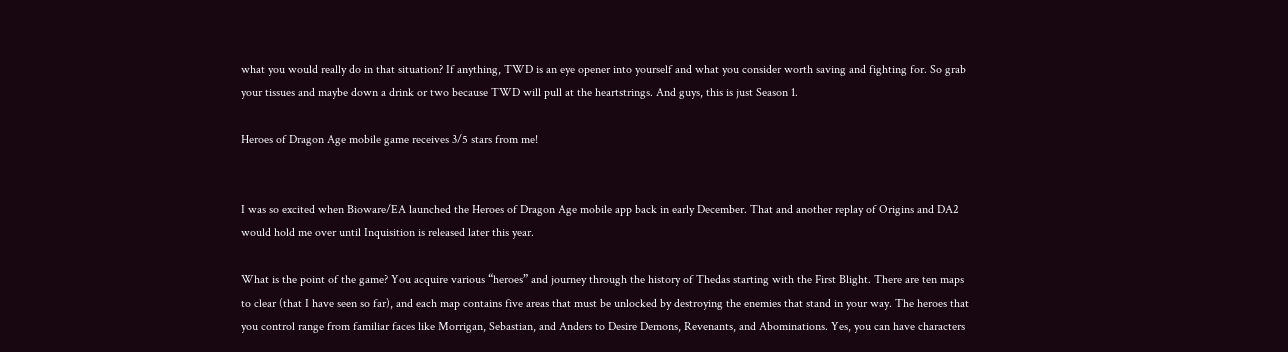what you would really do in that situation? If anything, TWD is an eye opener into yourself and what you consider worth saving and fighting for. So grab your tissues and maybe down a drink or two because TWD will pull at the heartstrings. And guys, this is just Season 1.

Heroes of Dragon Age mobile game receives 3/5 stars from me!


I was so excited when Bioware/EA launched the Heroes of Dragon Age mobile app back in early December. That and another replay of Origins and DA2 would hold me over until Inquisition is released later this year.

What is the point of the game? You acquire various “heroes” and journey through the history of Thedas starting with the First Blight. There are ten maps to clear (that I have seen so far), and each map contains five areas that must be unlocked by destroying the enemies that stand in your way. The heroes that you control range from familiar faces like Morrigan, Sebastian, and Anders to Desire Demons, Revenants, and Abominations. Yes, you can have characters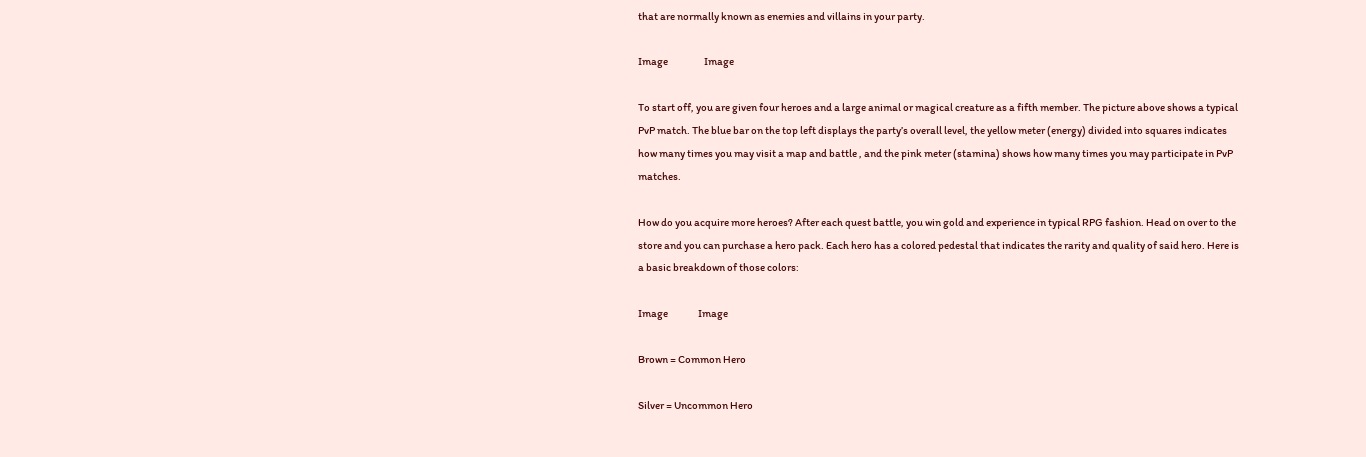that are normally known as enemies and villains in your party.

Image                  Image

To start off, you are given four heroes and a large animal or magical creature as a fifth member. The picture above shows a typical PvP match. The blue bar on the top left displays the party’s overall level, the yellow meter (energy) divided into squares indicates how many times you may visit a map and battle , and the pink meter (stamina) shows how many times you may participate in PvP matches.

How do you acquire more heroes? After each quest battle, you win gold and experience in typical RPG fashion. Head on over to the store and you can purchase a hero pack. Each hero has a colored pedestal that indicates the rarity and quality of said hero. Here is a basic breakdown of those colors:

Image               Image

Brown = Common Hero

Silver = Uncommon Hero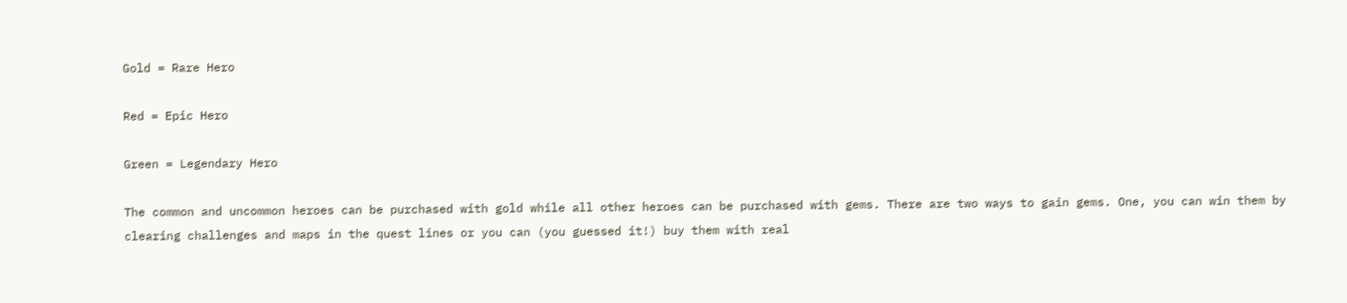Gold = Rare Hero

Red = Epic Hero

Green = Legendary Hero

The common and uncommon heroes can be purchased with gold while all other heroes can be purchased with gems. There are two ways to gain gems. One, you can win them by clearing challenges and maps in the quest lines or you can (you guessed it!) buy them with real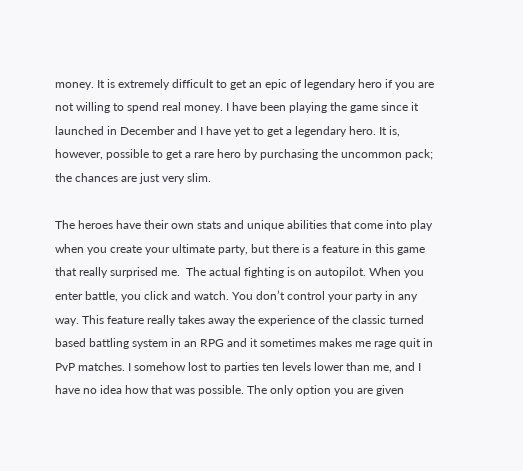money. It is extremely difficult to get an epic of legendary hero if you are not willing to spend real money. I have been playing the game since it launched in December and I have yet to get a legendary hero. It is, however, possible to get a rare hero by purchasing the uncommon pack; the chances are just very slim.

The heroes have their own stats and unique abilities that come into play when you create your ultimate party, but there is a feature in this game that really surprised me.  The actual fighting is on autopilot. When you enter battle, you click and watch. You don’t control your party in any way. This feature really takes away the experience of the classic turned based battling system in an RPG and it sometimes makes me rage quit in PvP matches. I somehow lost to parties ten levels lower than me, and I have no idea how that was possible. The only option you are given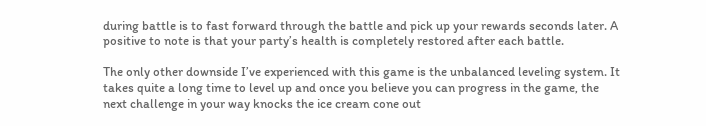during battle is to fast forward through the battle and pick up your rewards seconds later. A positive to note is that your party’s health is completely restored after each battle.

The only other downside I’ve experienced with this game is the unbalanced leveling system. It takes quite a long time to level up and once you believe you can progress in the game, the next challenge in your way knocks the ice cream cone out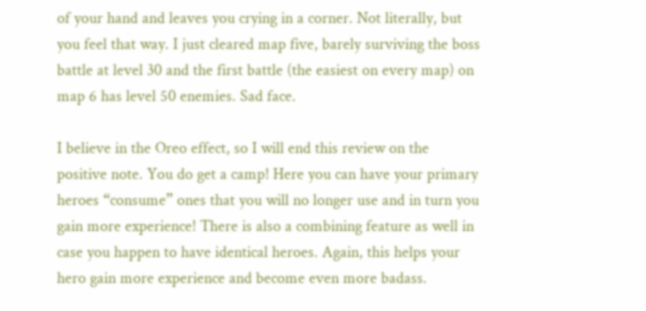of your hand and leaves you crying in a corner. Not literally, but you feel that way. I just cleared map five, barely surviving the boss battle at level 30 and the first battle (the easiest on every map) on map 6 has level 50 enemies. Sad face.

I believe in the Oreo effect, so I will end this review on the positive note. You do get a camp! Here you can have your primary heroes “consume” ones that you will no longer use and in turn you gain more experience! There is also a combining feature as well in case you happen to have identical heroes. Again, this helps your hero gain more experience and become even more badass.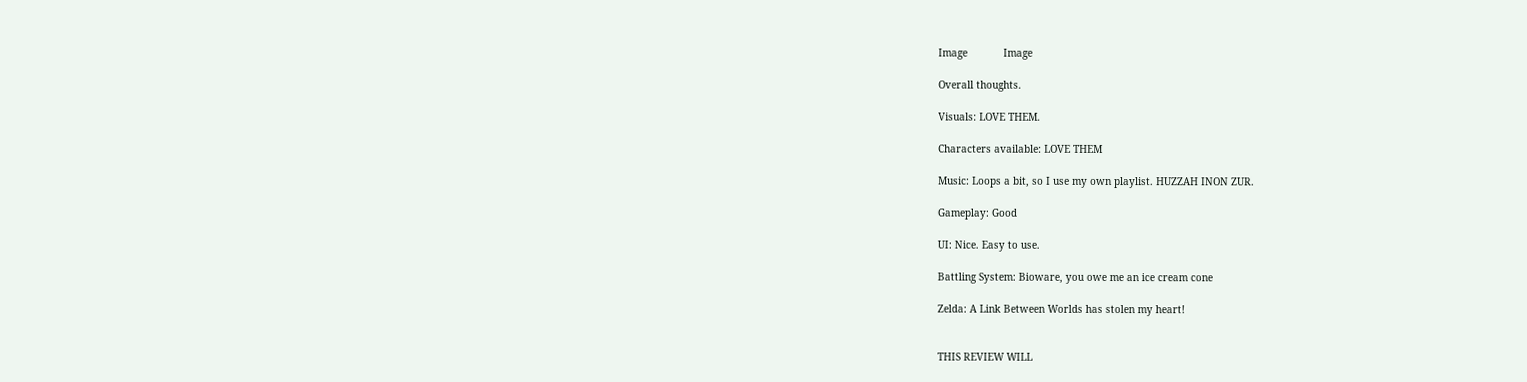Image            Image

Overall thoughts.

Visuals: LOVE THEM.

Characters available: LOVE THEM

Music: Loops a bit, so I use my own playlist. HUZZAH INON ZUR.

Gameplay: Good

UI: Nice. Easy to use.

Battling System: Bioware, you owe me an ice cream cone

Zelda: A Link Between Worlds has stolen my heart!


THIS REVIEW WILL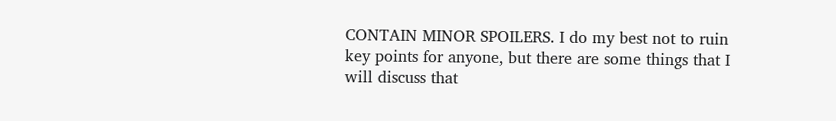CONTAIN MINOR SPOILERS. I do my best not to ruin key points for anyone, but there are some things that I will discuss that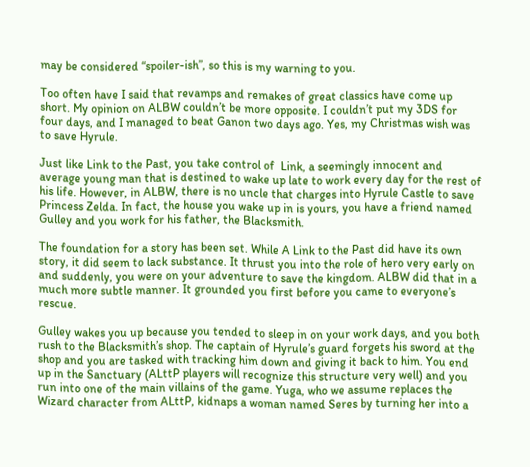may be considered “spoiler-ish”, so this is my warning to you.

Too often have I said that revamps and remakes of great classics have come up short. My opinion on ALBW couldn’t be more opposite. I couldn’t put my 3DS for four days, and I managed to beat Ganon two days ago. Yes, my Christmas wish was to save Hyrule.

Just like Link to the Past, you take control of  Link, a seemingly innocent and average young man that is destined to wake up late to work every day for the rest of his life. However, in ALBW, there is no uncle that charges into Hyrule Castle to save Princess Zelda. In fact, the house you wake up in is yours, you have a friend named Gulley and you work for his father, the Blacksmith.

The foundation for a story has been set. While A Link to the Past did have its own story, it did seem to lack substance. It thrust you into the role of hero very early on and suddenly, you were on your adventure to save the kingdom. ALBW did that in a much more subtle manner. It grounded you first before you came to everyone’s rescue.

Gulley wakes you up because you tended to sleep in on your work days, and you both rush to the Blacksmith’s shop. The captain of Hyrule’s guard forgets his sword at the shop and you are tasked with tracking him down and giving it back to him. You end up in the Sanctuary (ALttP players will recognize this structure very well) and you run into one of the main villains of the game. Yuga, who we assume replaces the Wizard character from ALttP, kidnaps a woman named Seres by turning her into a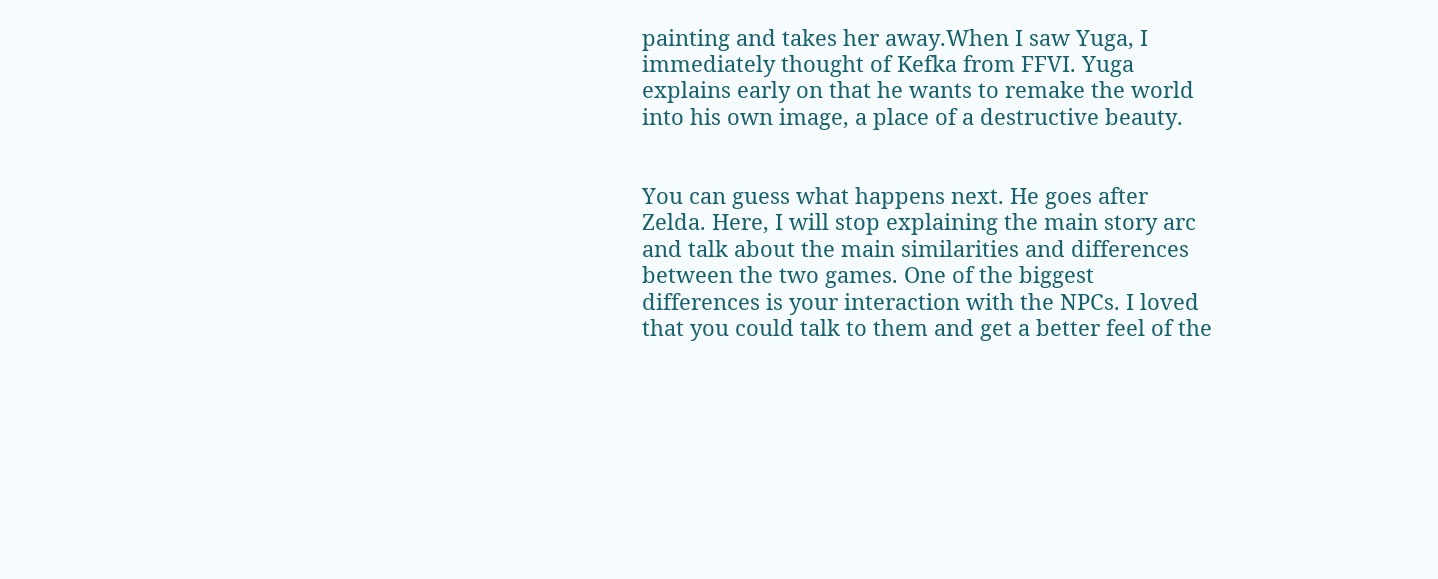painting and takes her away.When I saw Yuga, I immediately thought of Kefka from FFVI. Yuga explains early on that he wants to remake the world into his own image, a place of a destructive beauty.


You can guess what happens next. He goes after Zelda. Here, I will stop explaining the main story arc and talk about the main similarities and differences between the two games. One of the biggest differences is your interaction with the NPCs. I loved that you could talk to them and get a better feel of the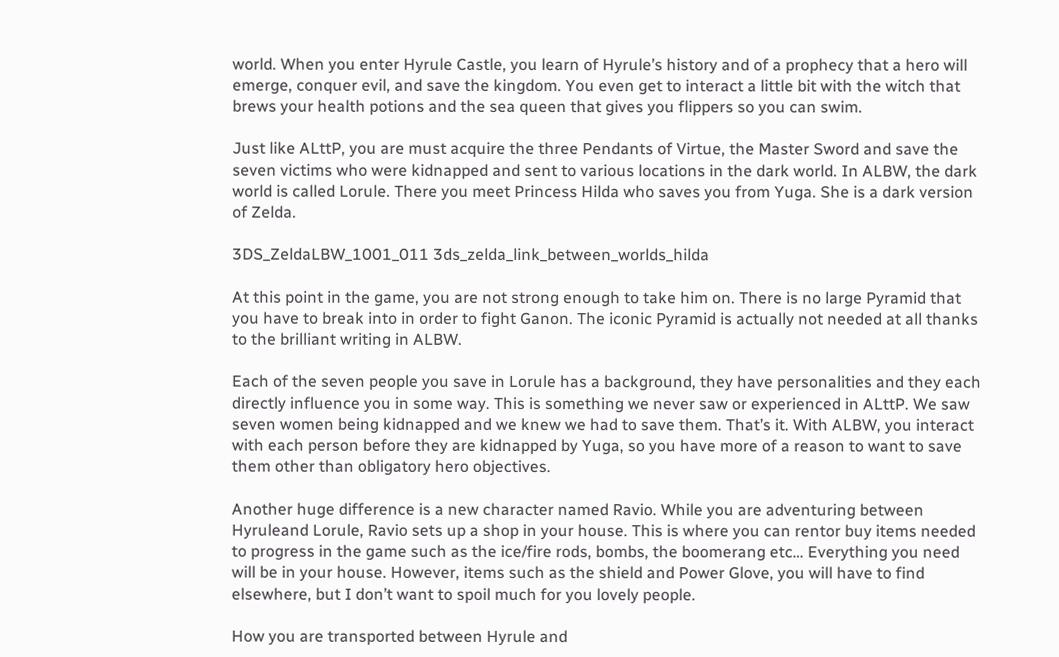world. When you enter Hyrule Castle, you learn of Hyrule’s history and of a prophecy that a hero will emerge, conquer evil, and save the kingdom. You even get to interact a little bit with the witch that brews your health potions and the sea queen that gives you flippers so you can swim.

Just like ALttP, you are must acquire the three Pendants of Virtue, the Master Sword and save the seven victims who were kidnapped and sent to various locations in the dark world. In ALBW, the dark world is called Lorule. There you meet Princess Hilda who saves you from Yuga. She is a dark version of Zelda.

3DS_ZeldaLBW_1001_011 3ds_zelda_link_between_worlds_hilda

At this point in the game, you are not strong enough to take him on. There is no large Pyramid that you have to break into in order to fight Ganon. The iconic Pyramid is actually not needed at all thanks to the brilliant writing in ALBW.

Each of the seven people you save in Lorule has a background, they have personalities and they each directly influence you in some way. This is something we never saw or experienced in ALttP. We saw seven women being kidnapped and we knew we had to save them. That’s it. With ALBW, you interact with each person before they are kidnapped by Yuga, so you have more of a reason to want to save them other than obligatory hero objectives.

Another huge difference is a new character named Ravio. While you are adventuring between Hyruleand Lorule, Ravio sets up a shop in your house. This is where you can rentor buy items needed to progress in the game such as the ice/fire rods, bombs, the boomerang etc… Everything you need will be in your house. However, items such as the shield and Power Glove, you will have to find elsewhere, but I don’t want to spoil much for you lovely people.

How you are transported between Hyrule and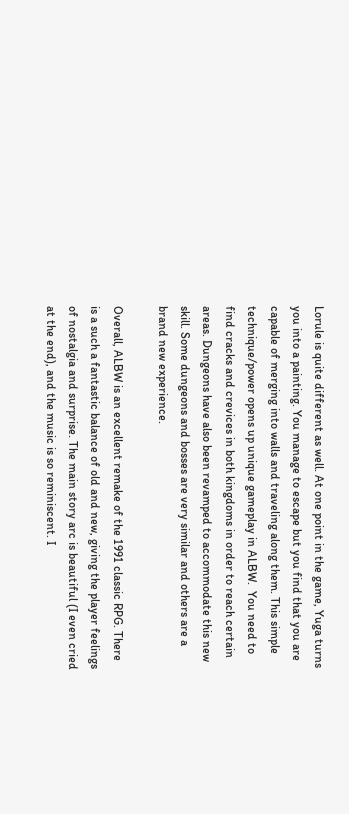Lorule is quite different as well. At one point in the game, Yuga turns you into a painting. You manage to escape but you find that you are capable of merging into walls and traveling along them. This simple technique/power opens up unique gameplay in ALBW.  You need to find cracks and crevices in both kingdoms in order to reach certain areas. Dungeons have also been revamped to accommodate this new skill. Some dungeons and bosses are very similar and others are a brand new experience.

Overall, ALBW is an excellent remake of the 1991 classic RPG. There is a such a fantastic balance of old and new, giving the player feelings of nostalgia and surprise. The main story arc is beautiful (I even cried at the end), and the music is so reminiscent. I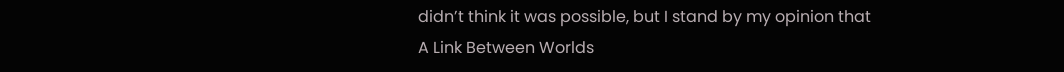didn’t think it was possible, but I stand by my opinion that A Link Between Worlds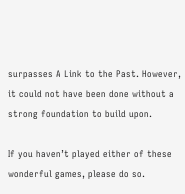surpasses A Link to the Past. However, it could not have been done without a strong foundation to build upon.

If you haven’t played either of these wonderful games, please do so.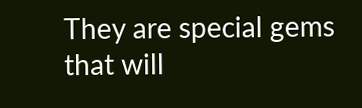They are special gems that will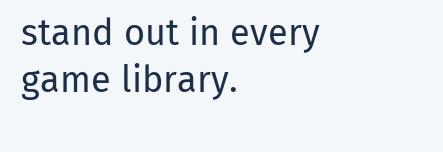stand out in every game library.